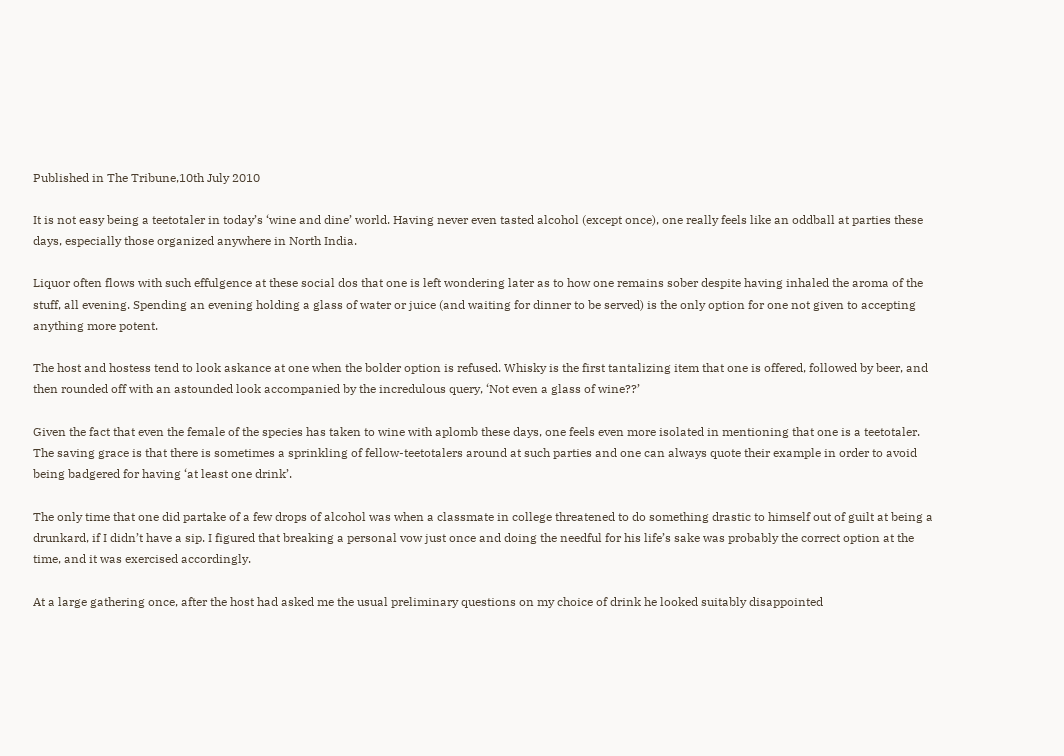Published in The Tribune,10th July 2010

It is not easy being a teetotaler in today’s ‘wine and dine’ world. Having never even tasted alcohol (except once), one really feels like an oddball at parties these days, especially those organized anywhere in North India.

Liquor often flows with such effulgence at these social dos that one is left wondering later as to how one remains sober despite having inhaled the aroma of the stuff, all evening. Spending an evening holding a glass of water or juice (and waiting for dinner to be served) is the only option for one not given to accepting anything more potent.

The host and hostess tend to look askance at one when the bolder option is refused. Whisky is the first tantalizing item that one is offered, followed by beer, and then rounded off with an astounded look accompanied by the incredulous query, ‘Not even a glass of wine??’

Given the fact that even the female of the species has taken to wine with aplomb these days, one feels even more isolated in mentioning that one is a teetotaler. The saving grace is that there is sometimes a sprinkling of fellow-teetotalers around at such parties and one can always quote their example in order to avoid being badgered for having ‘at least one drink’.

The only time that one did partake of a few drops of alcohol was when a classmate in college threatened to do something drastic to himself out of guilt at being a drunkard, if I didn’t have a sip. I figured that breaking a personal vow just once and doing the needful for his life’s sake was probably the correct option at the time, and it was exercised accordingly.

At a large gathering once, after the host had asked me the usual preliminary questions on my choice of drink he looked suitably disappointed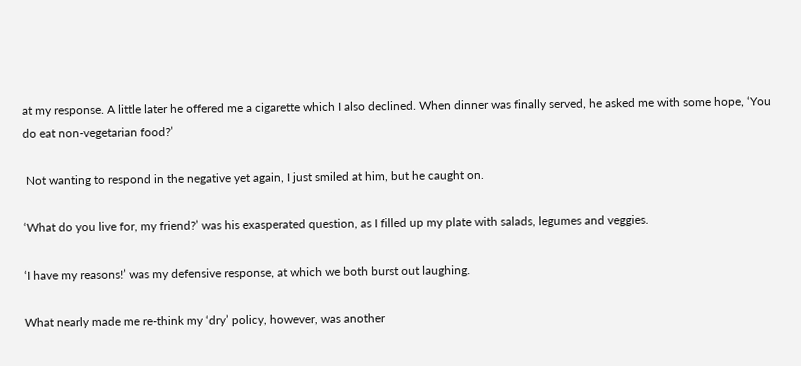at my response. A little later he offered me a cigarette which I also declined. When dinner was finally served, he asked me with some hope, ‘You do eat non-vegetarian food?’

 Not wanting to respond in the negative yet again, I just smiled at him, but he caught on.

‘What do you live for, my friend?’ was his exasperated question, as I filled up my plate with salads, legumes and veggies.

‘I have my reasons!’ was my defensive response, at which we both burst out laughing.

What nearly made me re-think my ‘dry’ policy, however, was another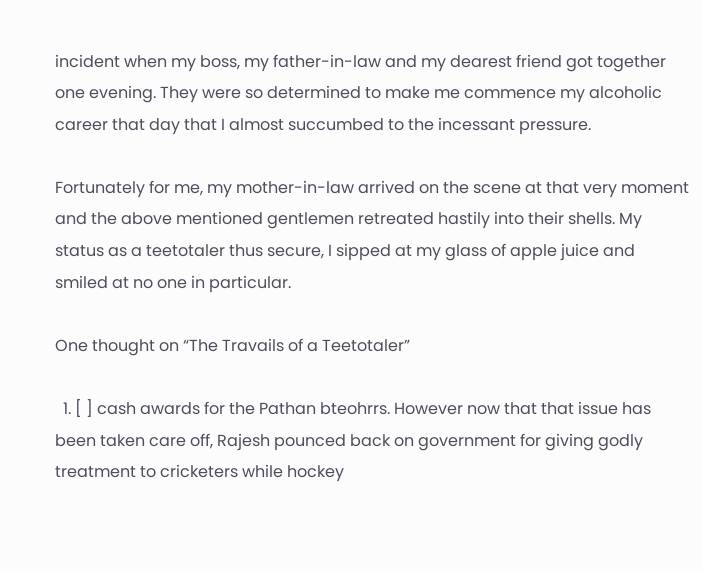incident when my boss, my father-in-law and my dearest friend got together one evening. They were so determined to make me commence my alcoholic career that day that I almost succumbed to the incessant pressure.

Fortunately for me, my mother-in-law arrived on the scene at that very moment and the above mentioned gentlemen retreated hastily into their shells. My status as a teetotaler thus secure, I sipped at my glass of apple juice and smiled at no one in particular.

One thought on “The Travails of a Teetotaler”

  1. [ ] cash awards for the Pathan bteohrrs. However now that that issue has been taken care off, Rajesh pounced back on government for giving godly treatment to cricketers while hockey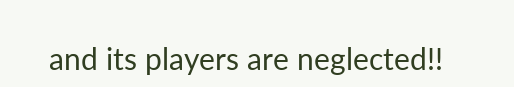and its players are neglected!!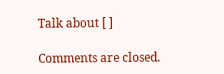Talk about [ ]

Comments are closed.